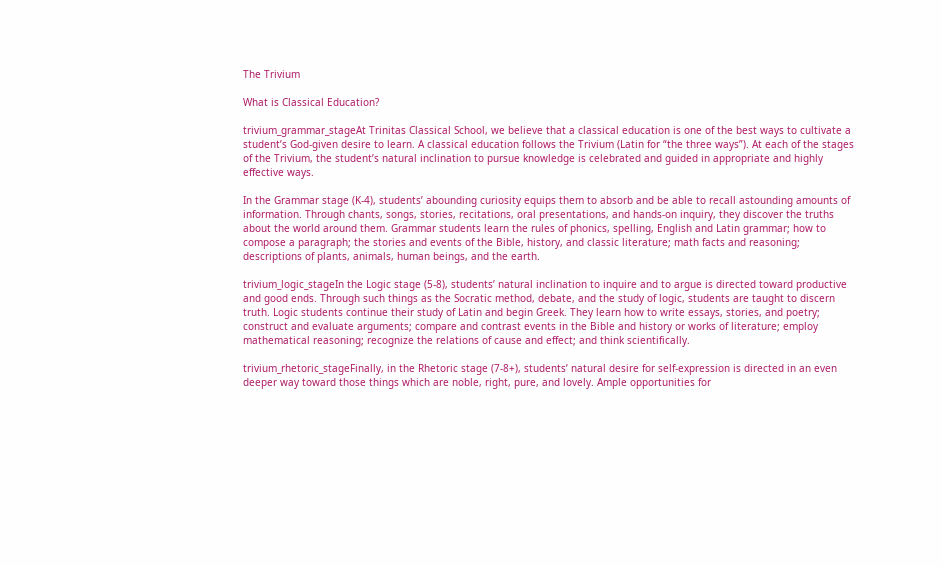The Trivium

What is Classical Education?

trivium_grammar_stageAt Trinitas Classical School, we believe that a classical education is one of the best ways to cultivate a student’s God-given desire to learn. A classical education follows the Trivium (Latin for “the three ways”). At each of the stages of the Trivium, the student’s natural inclination to pursue knowledge is celebrated and guided in appropriate and highly effective ways.

In the Grammar stage (K-4), students’ abounding curiosity equips them to absorb and be able to recall astounding amounts of information. Through chants, songs, stories, recitations, oral presentations, and hands-on inquiry, they discover the truths about the world around them. Grammar students learn the rules of phonics, spelling, English and Latin grammar; how to compose a paragraph; the stories and events of the Bible, history, and classic literature; math facts and reasoning; descriptions of plants, animals, human beings, and the earth.

trivium_logic_stageIn the Logic stage (5-8), students’ natural inclination to inquire and to argue is directed toward productive and good ends. Through such things as the Socratic method, debate, and the study of logic, students are taught to discern truth. Logic students continue their study of Latin and begin Greek. They learn how to write essays, stories, and poetry; construct and evaluate arguments; compare and contrast events in the Bible and history or works of literature; employ mathematical reasoning; recognize the relations of cause and effect; and think scientifically.

trivium_rhetoric_stageFinally, in the Rhetoric stage (7-8+), students’ natural desire for self-expression is directed in an even deeper way toward those things which are noble, right, pure, and lovely. Ample opportunities for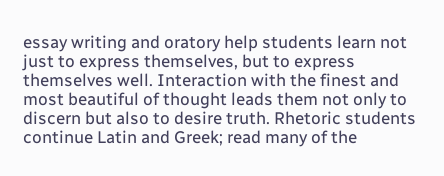essay writing and oratory help students learn not just to express themselves, but to express themselves well. Interaction with the finest and most beautiful of thought leads them not only to discern but also to desire truth. Rhetoric students continue Latin and Greek; read many of the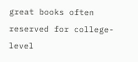great books often reserved for college-level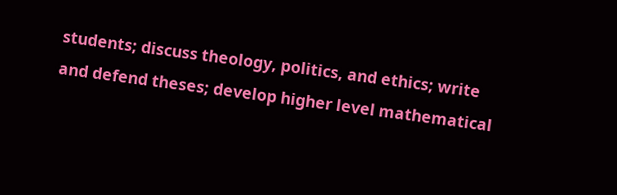students; discuss theology, politics, and ethics; write and defend theses; develop higher level mathematical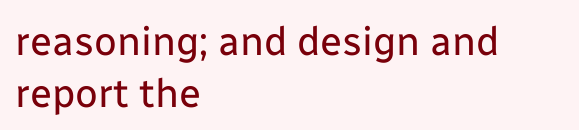reasoning; and design and report the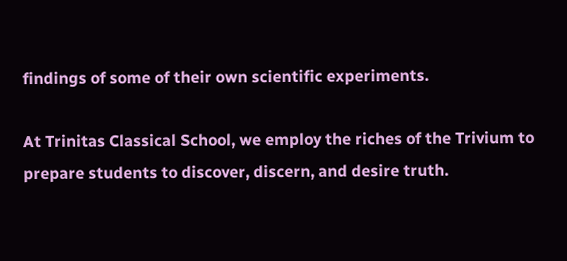findings of some of their own scientific experiments.

At Trinitas Classical School, we employ the riches of the Trivium to prepare students to discover, discern, and desire truth.